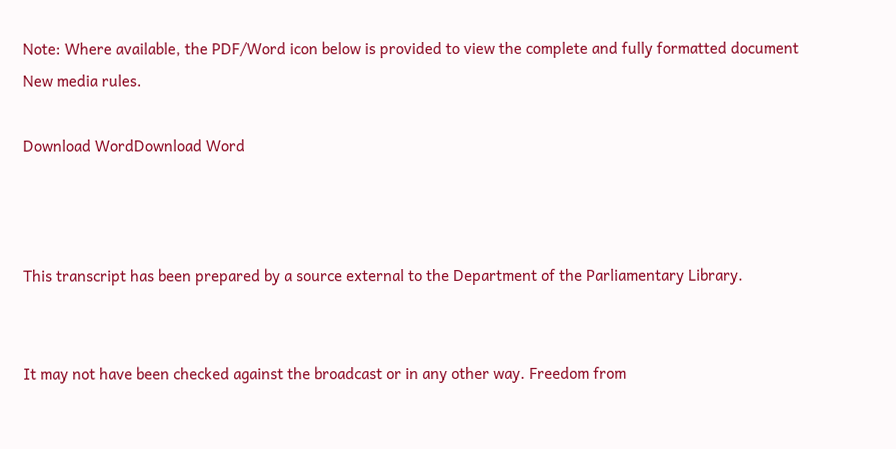Note: Where available, the PDF/Word icon below is provided to view the complete and fully formatted document
New media rules.

Download WordDownload Word



This transcript has been prepared by a source external to the Department of the Parliamentary Library.


It may not have been checked against the broadcast or in any other way. Freedom from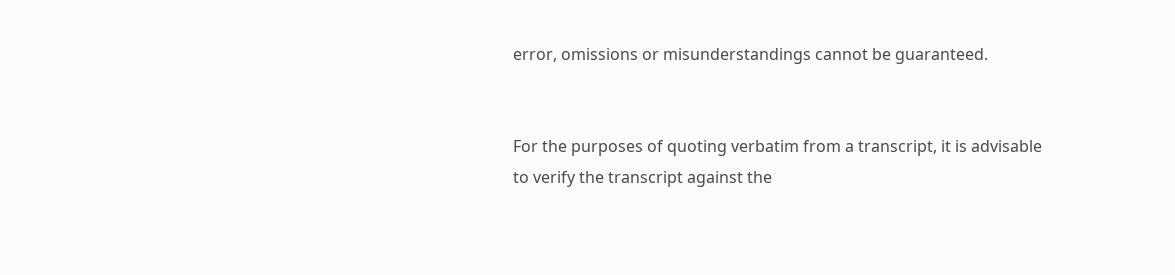error, omissions or misunderstandings cannot be guaranteed.


For the purposes of quoting verbatim from a transcript, it is advisable to verify the transcript against the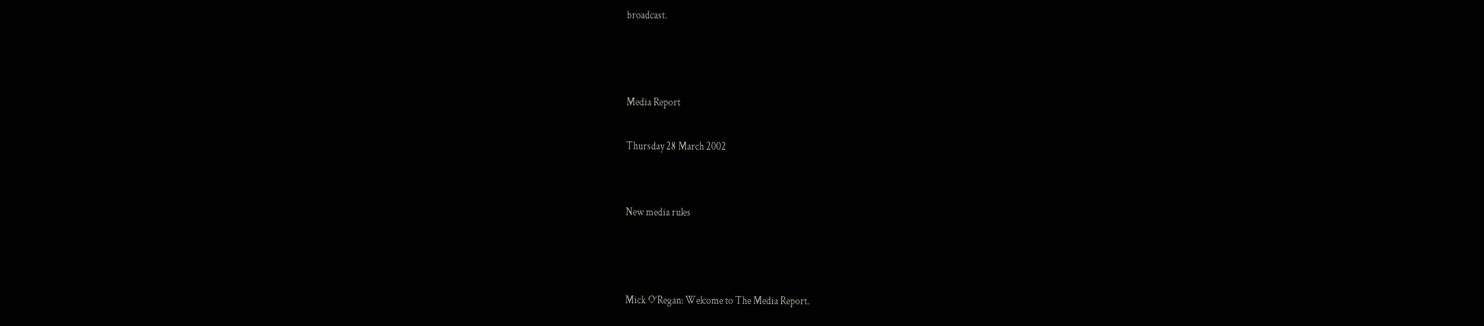broadcast.



Media Report

Thursday 28 March 2002


New media rules



Mick O’Regan: Welcome to The Media Report.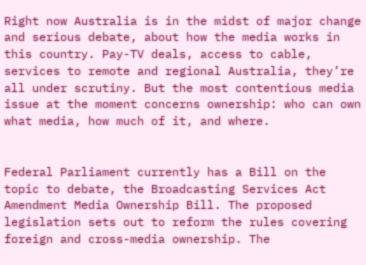Right now Australia is in the midst of major change and serious debate, about how the media works in this country. Pay-TV deals, access to cable, services to remote and regional Australia, they’re all under scrutiny. But the most contentious media issue at the moment concerns ownership: who can own what media, how much of it, and where.


Federal Parliament currently has a Bill on the topic to debate, the Broadcasting Services Act Amendment Media Ownership Bill. The proposed legislation sets out to reform the rules covering foreign and cross-media ownership. The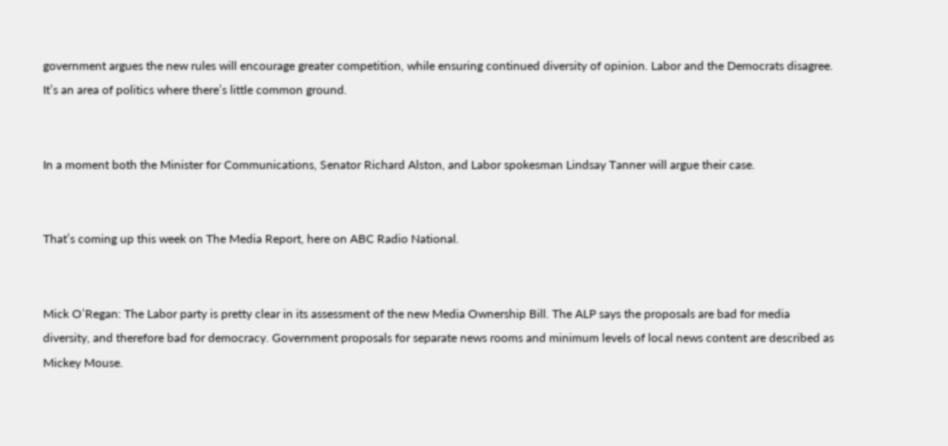government argues the new rules will encourage greater competition, while ensuring continued diversity of opinion. Labor and the Democrats disagree. It’s an area of politics where there’s little common ground.


In a moment both the Minister for Communications, Senator Richard Alston, and Labor spokesman Lindsay Tanner will argue their case.


That’s coming up this week on The Media Report, here on ABC Radio National.


Mick O’Regan: The Labor party is pretty clear in its assessment of the new Media Ownership Bill. The ALP says the proposals are bad for media diversity, and therefore bad for democracy. Government proposals for separate news rooms and minimum levels of local news content are described as Mickey Mouse.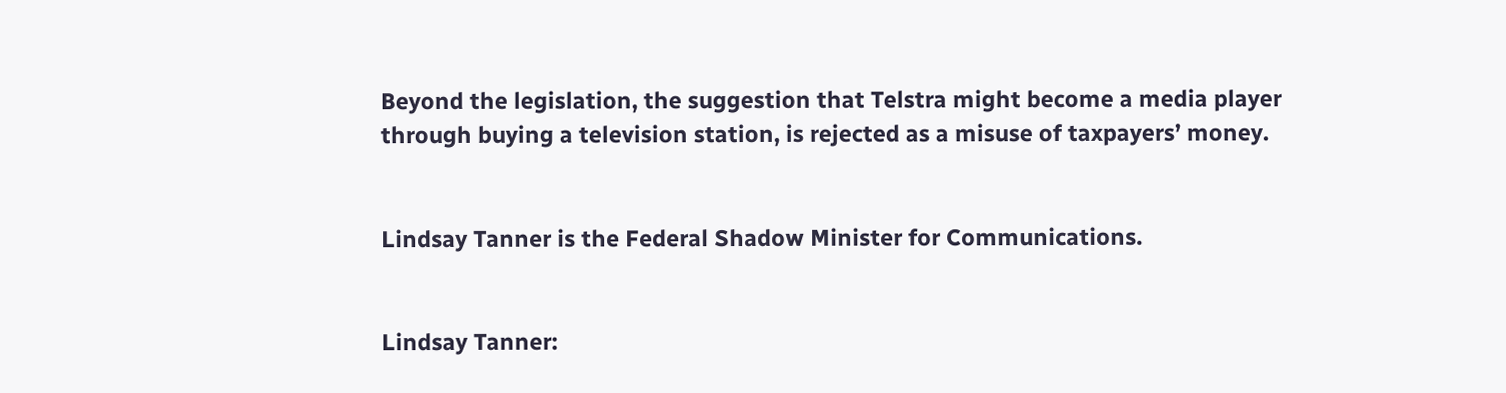Beyond the legislation, the suggestion that Telstra might become a media player through buying a television station, is rejected as a misuse of taxpayers’ money.


Lindsay Tanner is the Federal Shadow Minister for Communications.


Lindsay Tanner: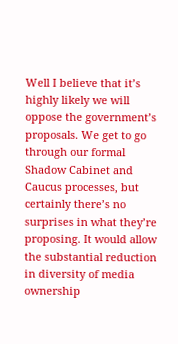Well I believe that it’s highly likely we will oppose the government’s proposals. We get to go through our formal Shadow Cabinet and Caucus processes, but certainly there’s no surprises in what they’re proposing. It would allow the substantial reduction in diversity of media ownership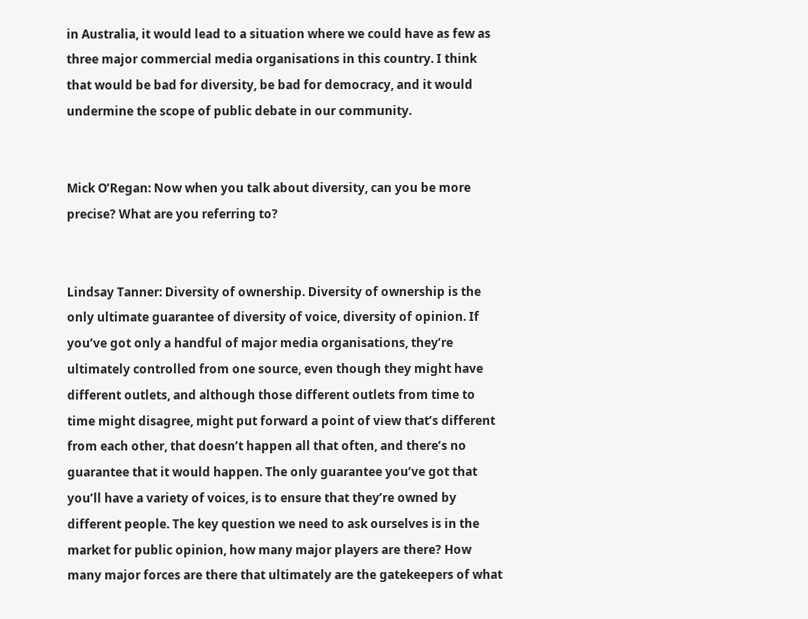in Australia, it would lead to a situation where we could have as few as three major commercial media organisations in this country. I think that would be bad for diversity, be bad for democracy, and it would undermine the scope of public debate in our community.


Mick O’Regan: Now when you talk about diversity, can you be more precise? What are you referring to?


Lindsay Tanner: Diversity of ownership. Diversity of ownership is the only ultimate guarantee of diversity of voice, diversity of opinion. If you’ve got only a handful of major media organisations, they’re ultimately controlled from one source, even though they might have different outlets, and although those different outlets from time to time might disagree, might put forward a point of view that’s different from each other, that doesn’t happen all that often, and there’s no guarantee that it would happen. The only guarantee you’ve got that you’ll have a variety of voices, is to ensure that they’re owned by different people. The key question we need to ask ourselves is in the market for public opinion, how many major players are there? How many major forces are there that ultimately are the gatekeepers of what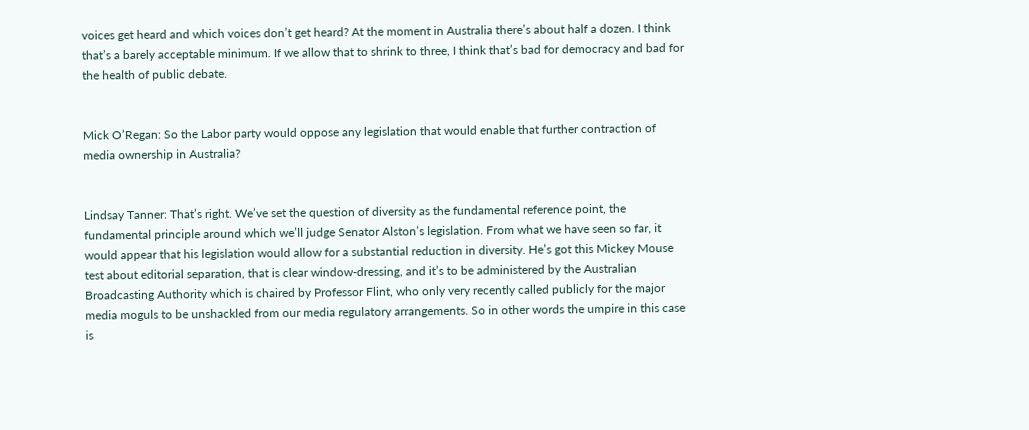voices get heard and which voices don’t get heard? At the moment in Australia there’s about half a dozen. I think that’s a barely acceptable minimum. If we allow that to shrink to three, I think that’s bad for democracy and bad for the health of public debate.


Mick O’Regan: So the Labor party would oppose any legislation that would enable that further contraction of media ownership in Australia?


Lindsay Tanner: That’s right. We’ve set the question of diversity as the fundamental reference point, the fundamental principle around which we’ll judge Senator Alston’s legislation. From what we have seen so far, it would appear that his legislation would allow for a substantial reduction in diversity. He’s got this Mickey Mouse test about editorial separation, that is clear window-dressing, and it’s to be administered by the Australian Broadcasting Authority which is chaired by Professor Flint, who only very recently called publicly for the major media moguls to be unshackled from our media regulatory arrangements. So in other words the umpire in this case is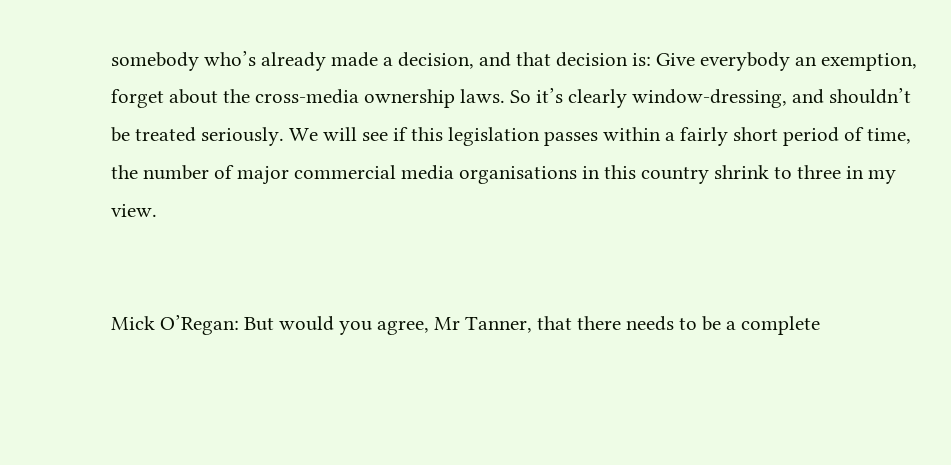somebody who’s already made a decision, and that decision is: Give everybody an exemption, forget about the cross-media ownership laws. So it’s clearly window-dressing, and shouldn’t be treated seriously. We will see if this legislation passes within a fairly short period of time, the number of major commercial media organisations in this country shrink to three in my view.


Mick O’Regan: But would you agree, Mr Tanner, that there needs to be a complete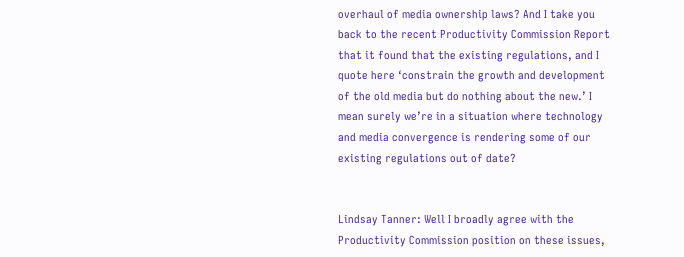overhaul of media ownership laws? And I take you back to the recent Productivity Commission Report that it found that the existing regulations, and I quote here ‘constrain the growth and development of the old media but do nothing about the new.’ I mean surely we’re in a situation where technology and media convergence is rendering some of our existing regulations out of date?


Lindsay Tanner: Well I broadly agree with the Productivity Commission position on these issues,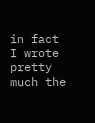in fact I wrote pretty much the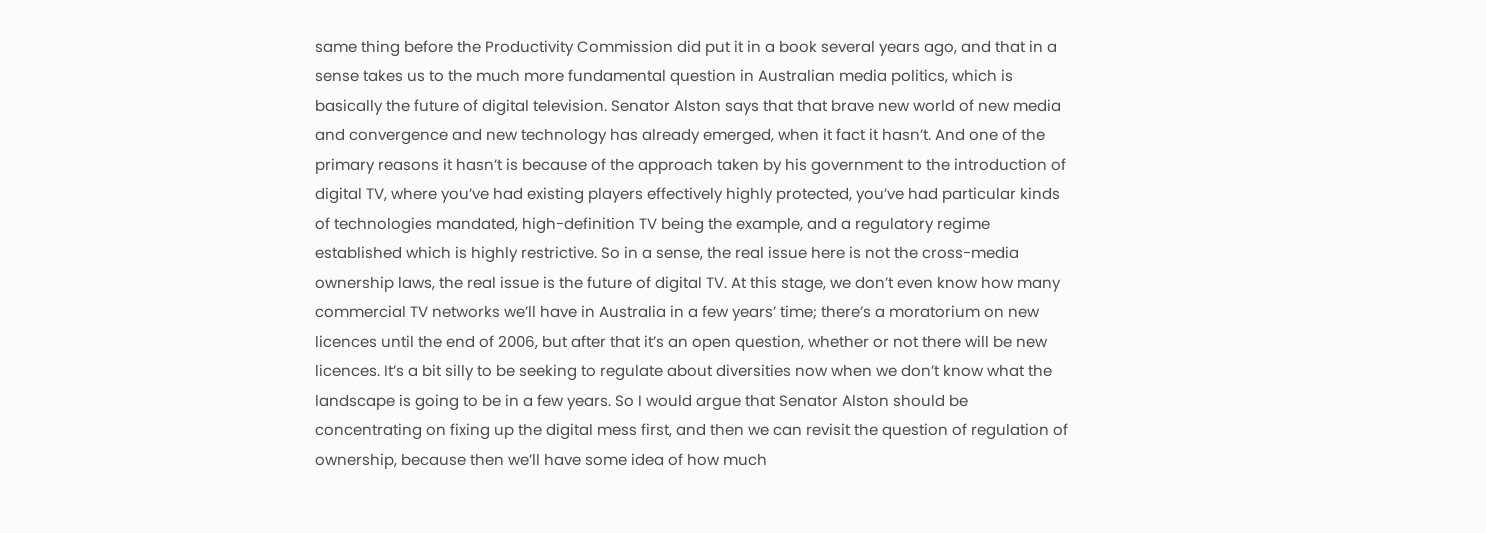same thing before the Productivity Commission did put it in a book several years ago, and that in a sense takes us to the much more fundamental question in Australian media politics, which is basically the future of digital television. Senator Alston says that that brave new world of new media and convergence and new technology has already emerged, when it fact it hasn’t. And one of the primary reasons it hasn’t is because of the approach taken by his government to the introduction of digital TV, where you’ve had existing players effectively highly protected, you’ve had particular kinds of technologies mandated, high-definition TV being the example, and a regulatory regime established which is highly restrictive. So in a sense, the real issue here is not the cross-media ownership laws, the real issue is the future of digital TV. At this stage, we don’t even know how many commercial TV networks we’ll have in Australia in a few years’ time; there’s a moratorium on new licences until the end of 2006, but after that it’s an open question, whether or not there will be new licences. It’s a bit silly to be seeking to regulate about diversities now when we don’t know what the landscape is going to be in a few years. So I would argue that Senator Alston should be concentrating on fixing up the digital mess first, and then we can revisit the question of regulation of ownership, because then we’ll have some idea of how much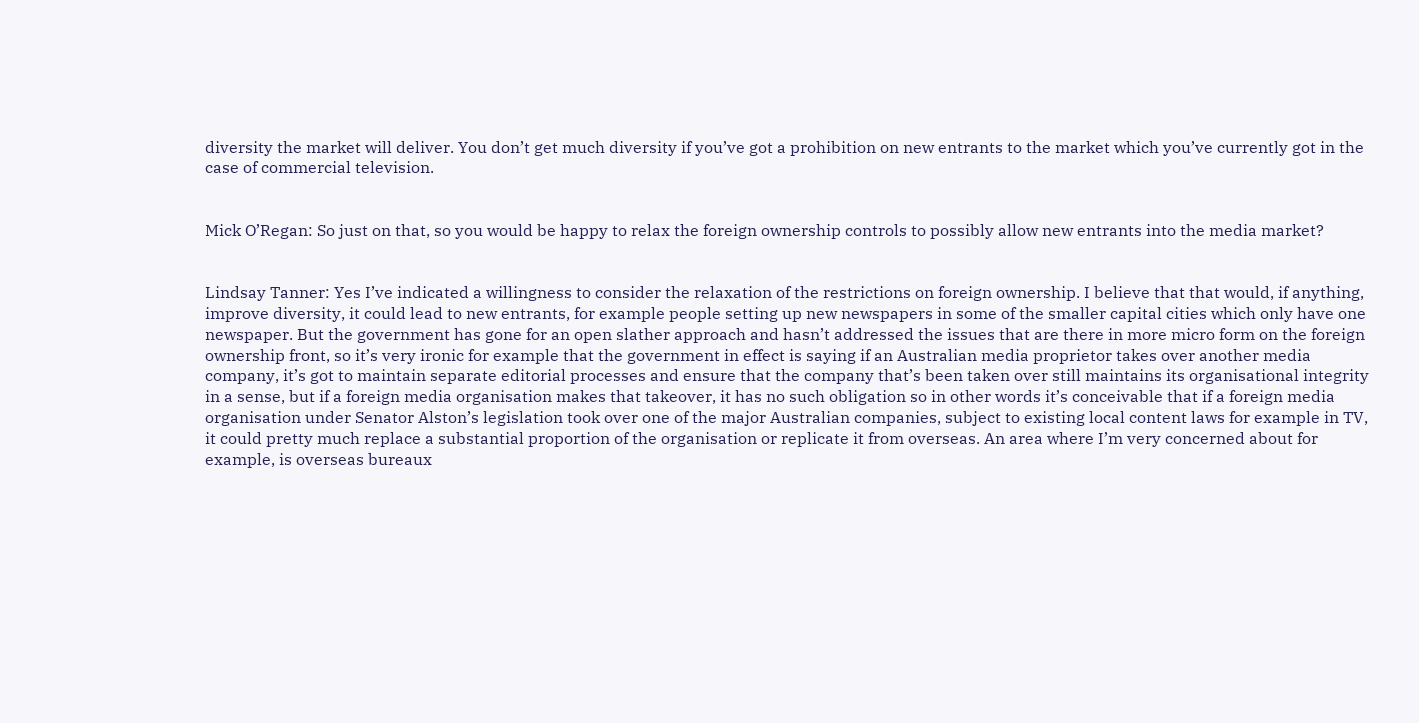diversity the market will deliver. You don’t get much diversity if you’ve got a prohibition on new entrants to the market which you’ve currently got in the case of commercial television.


Mick O’Regan: So just on that, so you would be happy to relax the foreign ownership controls to possibly allow new entrants into the media market?


Lindsay Tanner: Yes I’ve indicated a willingness to consider the relaxation of the restrictions on foreign ownership. I believe that that would, if anything, improve diversity, it could lead to new entrants, for example people setting up new newspapers in some of the smaller capital cities which only have one newspaper. But the government has gone for an open slather approach and hasn’t addressed the issues that are there in more micro form on the foreign ownership front, so it’s very ironic for example that the government in effect is saying if an Australian media proprietor takes over another media company, it’s got to maintain separate editorial processes and ensure that the company that’s been taken over still maintains its organisational integrity in a sense, but if a foreign media organisation makes that takeover, it has no such obligation so in other words it’s conceivable that if a foreign media organisation under Senator Alston’s legislation took over one of the major Australian companies, subject to existing local content laws for example in TV, it could pretty much replace a substantial proportion of the organisation or replicate it from overseas. An area where I’m very concerned about for example, is overseas bureaux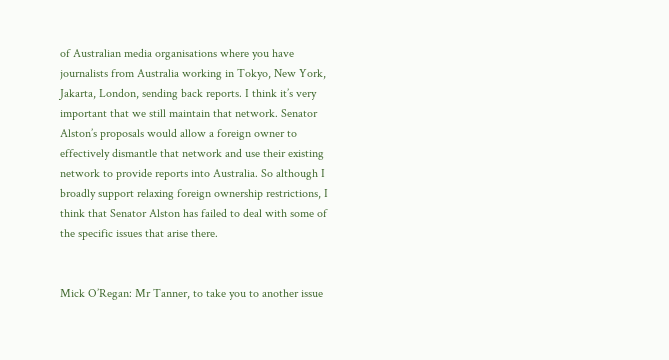of Australian media organisations where you have journalists from Australia working in Tokyo, New York, Jakarta, London, sending back reports. I think it’s very important that we still maintain that network. Senator Alston’s proposals would allow a foreign owner to effectively dismantle that network and use their existing network to provide reports into Australia. So although I broadly support relaxing foreign ownership restrictions, I think that Senator Alston has failed to deal with some of the specific issues that arise there.


Mick O’Regan: Mr Tanner, to take you to another issue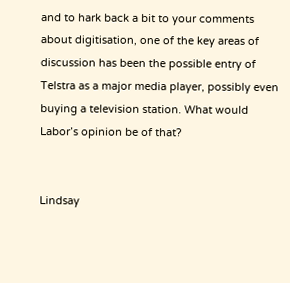and to hark back a bit to your comments about digitisation, one of the key areas of discussion has been the possible entry of Telstra as a major media player, possibly even buying a television station. What would Labor’s opinion be of that?


Lindsay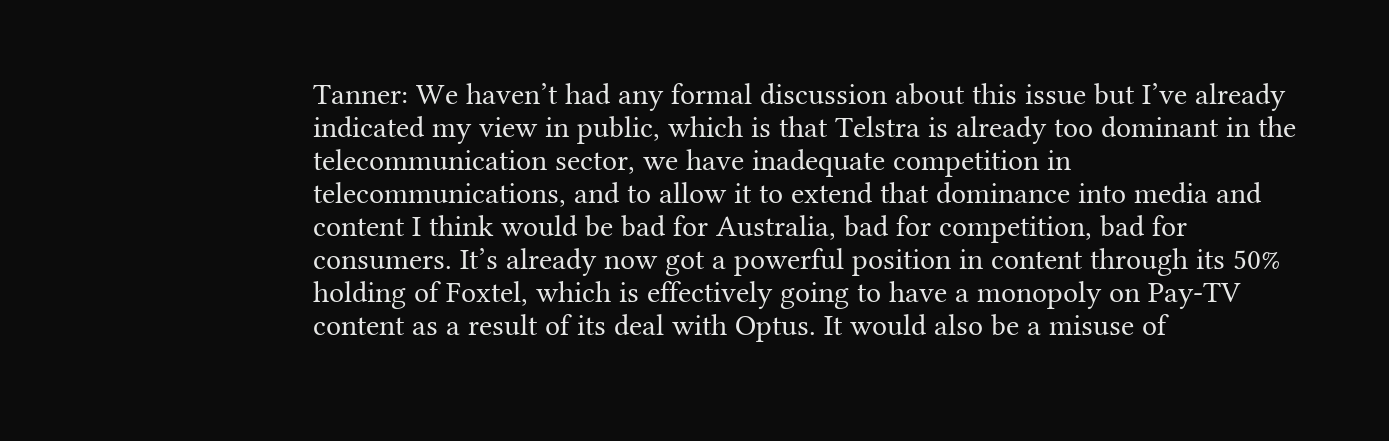Tanner: We haven’t had any formal discussion about this issue but I’ve already indicated my view in public, which is that Telstra is already too dominant in the telecommunication sector, we have inadequate competition in telecommunications, and to allow it to extend that dominance into media and content I think would be bad for Australia, bad for competition, bad for consumers. It’s already now got a powerful position in content through its 50% holding of Foxtel, which is effectively going to have a monopoly on Pay-TV content as a result of its deal with Optus. It would also be a misuse of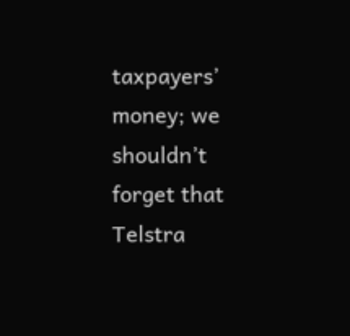taxpayers’ money; we shouldn’t forget that Telstra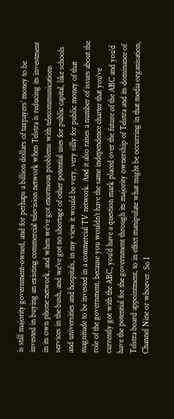is still majority government-owned, and for perhaps a billion dollars of taxpayers’ money to be invested in buying an existing commercial television network when Telstra is reducing its investment in its own phone network, and when we’ve got enormous problems with telecommunications services in the bush, and we’ve got no shortage of other potential uses for public capital, like schools and universities and hospitals, in my view it would be very, very silly for public money of that magnitude to be invested in a commercial TV network. And it also raises a number of issues about the role of the government, because you wouldn’t have the same independence charter that you’ve currently got with the ABC, you’d have a question mark placed over the future of the ABC and you’d have the potential for the government through its majority ownership of Telstra and its dominance of Telstra board appointment, to in effect manipulate what might be occurring in that media organisation, Channel Nine or whoever. So I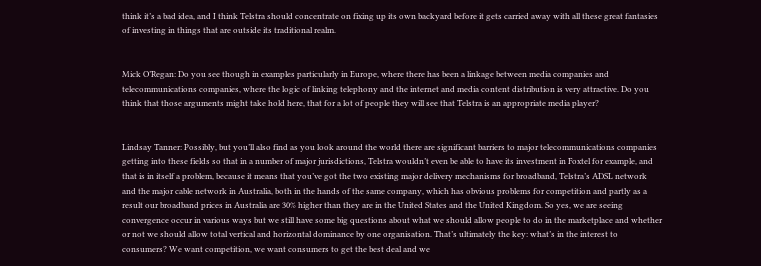think it’s a bad idea, and I think Telstra should concentrate on fixing up its own backyard before it gets carried away with all these great fantasies of investing in things that are outside its traditional realm.


Mick O’Regan: Do you see though in examples particularly in Europe, where there has been a linkage between media companies and telecommunications companies, where the logic of linking telephony and the internet and media content distribution is very attractive. Do you think that those arguments might take hold here, that for a lot of people they will see that Telstra is an appropriate media player?


Lindsay Tanner: Possibly, but you’ll also find as you look around the world there are significant barriers to major telecommunications companies getting into these fields so that in a number of major jurisdictions, Telstra wouldn’t even be able to have its investment in Foxtel for example, and that is in itself a problem, because it means that you’ve got the two existing major delivery mechanisms for broadband, Telstra’s ADSL network and the major cable network in Australia, both in the hands of the same company, which has obvious problems for competition and partly as a result our broadband prices in Australia are 30% higher than they are in the United States and the United Kingdom. So yes, we are seeing convergence occur in various ways but we still have some big questions about what we should allow people to do in the marketplace and whether or not we should allow total vertical and horizontal dominance by one organisation. That’s ultimately the key: what’s in the interest to consumers? We want competition, we want consumers to get the best deal and we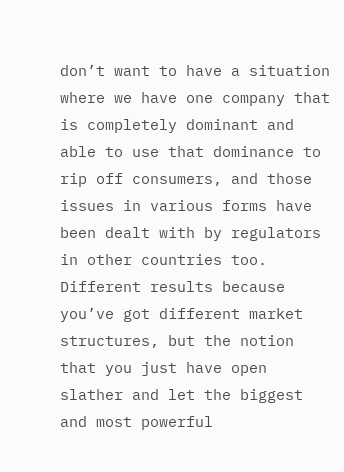don’t want to have a situation where we have one company that is completely dominant and able to use that dominance to rip off consumers, and those issues in various forms have been dealt with by regulators in other countries too. Different results because you’ve got different market structures, but the notion that you just have open slather and let the biggest and most powerful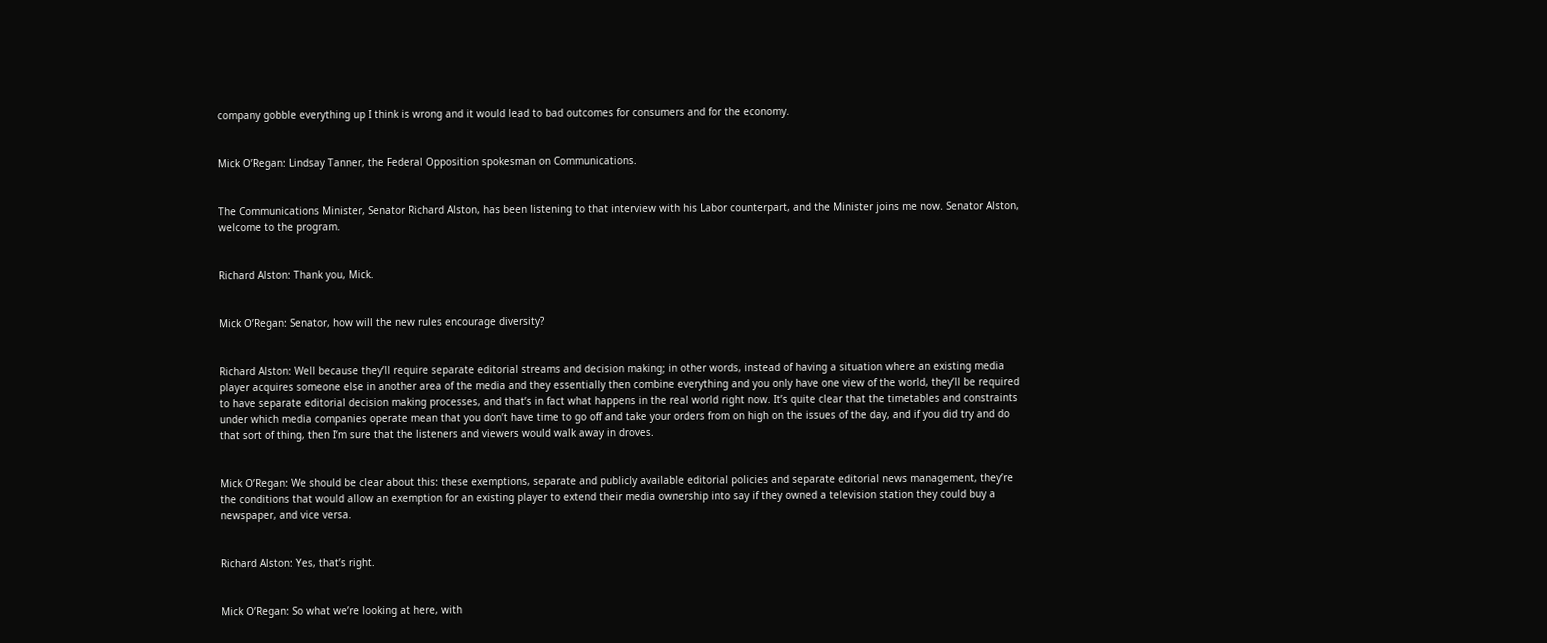company gobble everything up I think is wrong and it would lead to bad outcomes for consumers and for the economy.


Mick O’Regan: Lindsay Tanner, the Federal Opposition spokesman on Communications.


The Communications Minister, Senator Richard Alston, has been listening to that interview with his Labor counterpart, and the Minister joins me now. Senator Alston, welcome to the program.


Richard Alston: Thank you, Mick.


Mick O’Regan: Senator, how will the new rules encourage diversity?


Richard Alston: Well because they’ll require separate editorial streams and decision making; in other words, instead of having a situation where an existing media player acquires someone else in another area of the media and they essentially then combine everything and you only have one view of the world, they’ll be required to have separate editorial decision making processes, and that’s in fact what happens in the real world right now. It’s quite clear that the timetables and constraints under which media companies operate mean that you don’t have time to go off and take your orders from on high on the issues of the day, and if you did try and do that sort of thing, then I’m sure that the listeners and viewers would walk away in droves.


Mick O’Regan: We should be clear about this: these exemptions, separate and publicly available editorial policies and separate editorial news management, they’re the conditions that would allow an exemption for an existing player to extend their media ownership into say if they owned a television station they could buy a newspaper, and vice versa.


Richard Alston: Yes, that’s right.


Mick O’Regan: So what we’re looking at here, with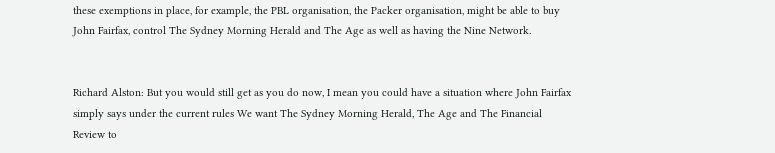these exemptions in place, for example, the PBL organisation, the Packer organisation, might be able to buy John Fairfax, control The Sydney Morning Herald and The Age as well as having the Nine Network.


Richard Alston: But you would still get as you do now, I mean you could have a situation where John Fairfax simply says under the current rules We want The Sydney Morning Herald, The Age and The Financial Review to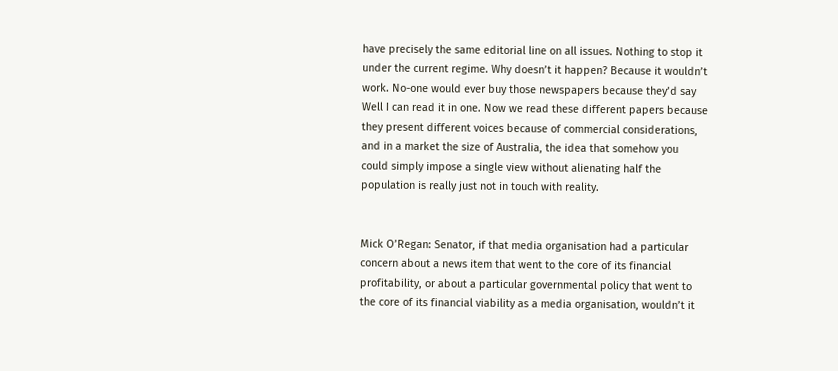have precisely the same editorial line on all issues. Nothing to stop it under the current regime. Why doesn’t it happen? Because it wouldn’t work. No-one would ever buy those newspapers because they’d say Well I can read it in one. Now we read these different papers because they present different voices because of commercial considerations, and in a market the size of Australia, the idea that somehow you could simply impose a single view without alienating half the population is really just not in touch with reality.


Mick O’Regan: Senator, if that media organisation had a particular concern about a news item that went to the core of its financial profitability, or about a particular governmental policy that went to the core of its financial viability as a media organisation, wouldn’t it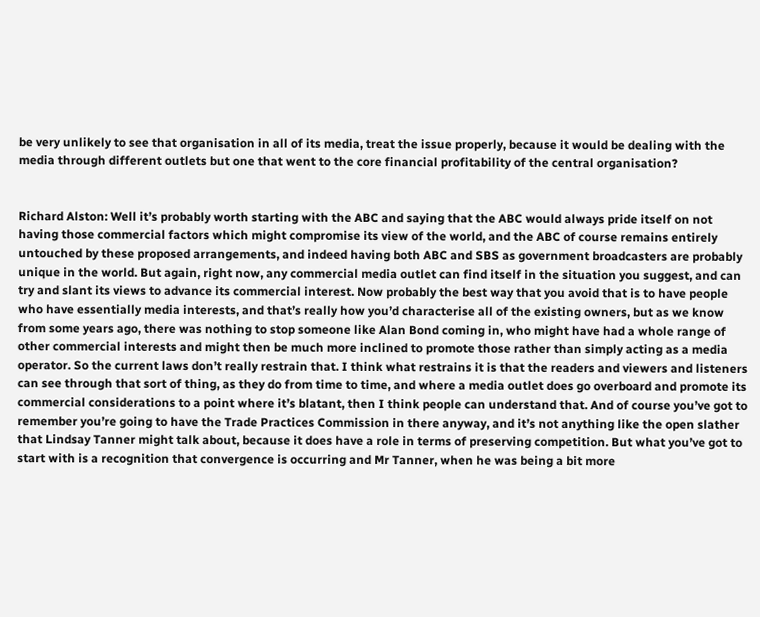be very unlikely to see that organisation in all of its media, treat the issue properly, because it would be dealing with the media through different outlets but one that went to the core financial profitability of the central organisation?


Richard Alston: Well it’s probably worth starting with the ABC and saying that the ABC would always pride itself on not having those commercial factors which might compromise its view of the world, and the ABC of course remains entirely untouched by these proposed arrangements, and indeed having both ABC and SBS as government broadcasters are probably unique in the world. But again, right now, any commercial media outlet can find itself in the situation you suggest, and can try and slant its views to advance its commercial interest. Now probably the best way that you avoid that is to have people who have essentially media interests, and that’s really how you’d characterise all of the existing owners, but as we know from some years ago, there was nothing to stop someone like Alan Bond coming in, who might have had a whole range of other commercial interests and might then be much more inclined to promote those rather than simply acting as a media operator. So the current laws don’t really restrain that. I think what restrains it is that the readers and viewers and listeners can see through that sort of thing, as they do from time to time, and where a media outlet does go overboard and promote its commercial considerations to a point where it’s blatant, then I think people can understand that. And of course you’ve got to remember you’re going to have the Trade Practices Commission in there anyway, and it’s not anything like the open slather that Lindsay Tanner might talk about, because it does have a role in terms of preserving competition. But what you’ve got to start with is a recognition that convergence is occurring and Mr Tanner, when he was being a bit more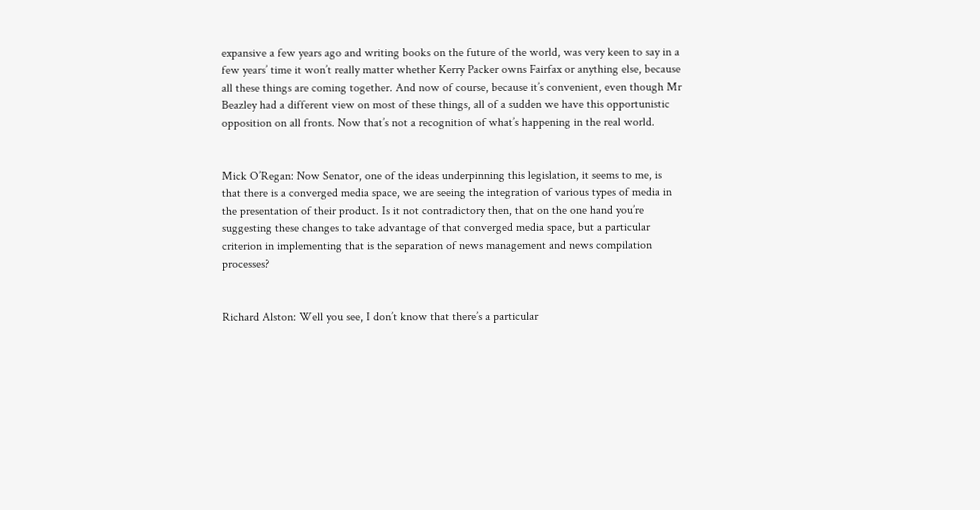expansive a few years ago and writing books on the future of the world, was very keen to say in a few years’ time it won’t really matter whether Kerry Packer owns Fairfax or anything else, because all these things are coming together. And now of course, because it’s convenient, even though Mr Beazley had a different view on most of these things, all of a sudden we have this opportunistic opposition on all fronts. Now that’s not a recognition of what’s happening in the real world.


Mick O’Regan: Now Senator, one of the ideas underpinning this legislation, it seems to me, is that there is a converged media space, we are seeing the integration of various types of media in the presentation of their product. Is it not contradictory then, that on the one hand you’re suggesting these changes to take advantage of that converged media space, but a particular criterion in implementing that is the separation of news management and news compilation processes?


Richard Alston: Well you see, I don’t know that there’s a particular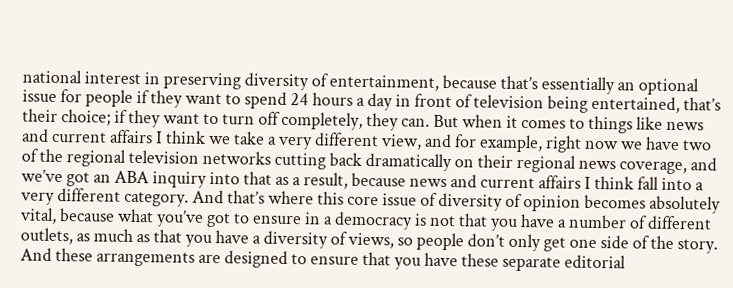national interest in preserving diversity of entertainment, because that’s essentially an optional issue for people if they want to spend 24 hours a day in front of television being entertained, that’s their choice; if they want to turn off completely, they can. But when it comes to things like news and current affairs I think we take a very different view, and for example, right now we have two of the regional television networks cutting back dramatically on their regional news coverage, and we’ve got an ABA inquiry into that as a result, because news and current affairs I think fall into a very different category. And that’s where this core issue of diversity of opinion becomes absolutely vital, because what you’ve got to ensure in a democracy is not that you have a number of different outlets, as much as that you have a diversity of views, so people don’t only get one side of the story. And these arrangements are designed to ensure that you have these separate editorial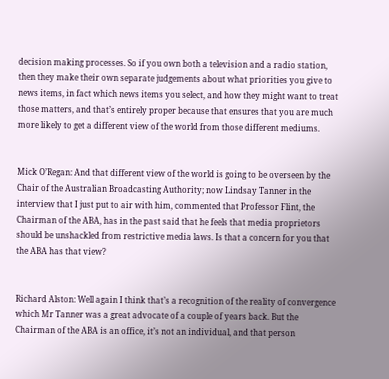decision making processes. So if you own both a television and a radio station, then they make their own separate judgements about what priorities you give to news items, in fact which news items you select, and how they might want to treat those matters, and that’s entirely proper because that ensures that you are much more likely to get a different view of the world from those different mediums.


Mick O’Regan: And that different view of the world is going to be overseen by the Chair of the Australian Broadcasting Authority; now Lindsay Tanner in the interview that I just put to air with him, commented that Professor Flint, the Chairman of the ABA, has in the past said that he feels that media proprietors should be unshackled from restrictive media laws. Is that a concern for you that the ABA has that view?


Richard Alston: Well again I think that’s a recognition of the reality of convergence which Mr Tanner was a great advocate of a couple of years back. But the Chairman of the ABA is an office, it’s not an individual, and that person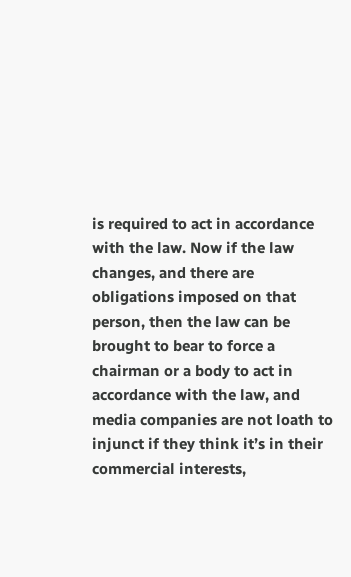is required to act in accordance with the law. Now if the law changes, and there are obligations imposed on that person, then the law can be brought to bear to force a chairman or a body to act in accordance with the law, and media companies are not loath to injunct if they think it’s in their commercial interests,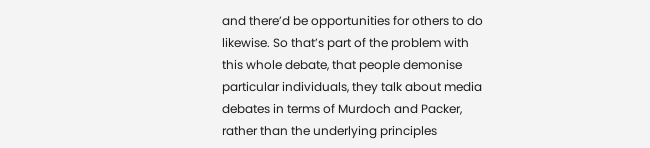and there’d be opportunities for others to do likewise. So that’s part of the problem with this whole debate, that people demonise particular individuals, they talk about media debates in terms of Murdoch and Packer, rather than the underlying principles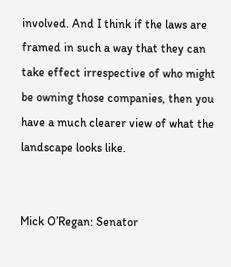involved. And I think if the laws are framed in such a way that they can take effect irrespective of who might be owning those companies, then you have a much clearer view of what the landscape looks like.


Mick O’Regan: Senator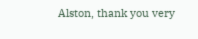Alston, thank you very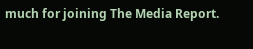much for joining The Media Report.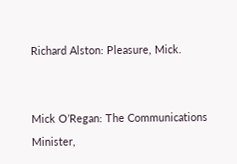Richard Alston: Pleasure, Mick.


Mick O’Regan: The Communications Minister,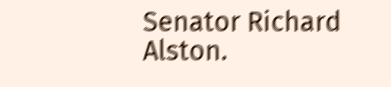Senator Richard Alston.